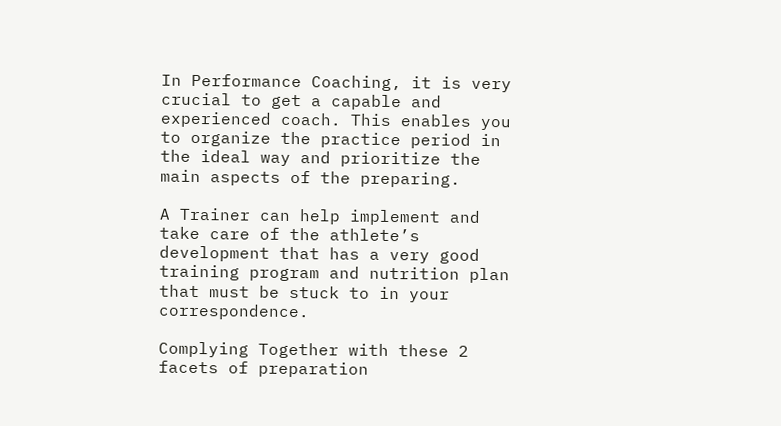In Performance Coaching, it is very crucial to get a capable and experienced coach. This enables you to organize the practice period in the ideal way and prioritize the main aspects of the preparing.

A Trainer can help implement and take care of the athlete’s development that has a very good training program and nutrition plan that must be stuck to in your correspondence.

Complying Together with these 2 facets of preparation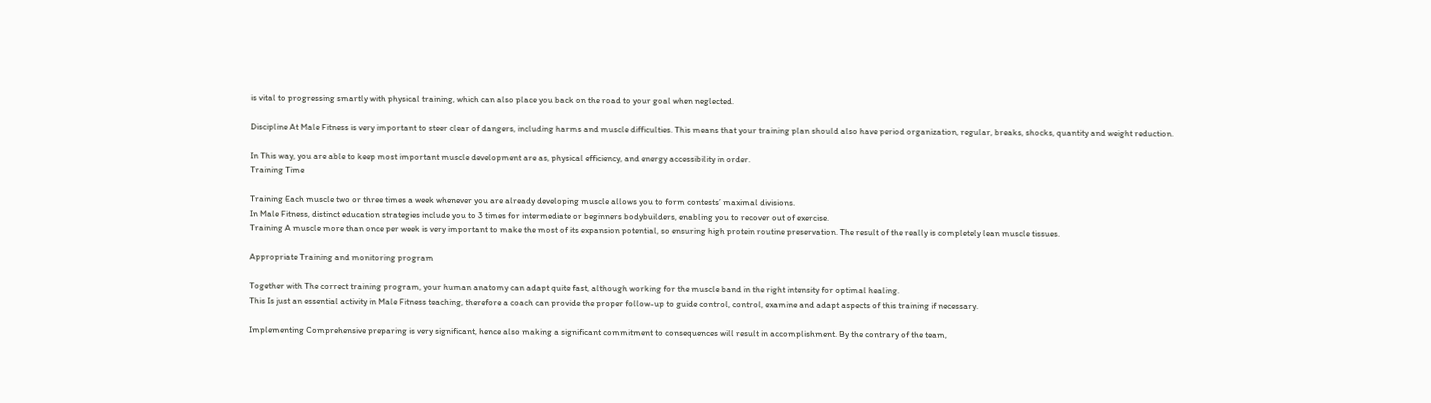is vital to progressing smartly with physical training, which can also place you back on the road to your goal when neglected.

Discipline At Male Fitness is very important to steer clear of dangers, including harms and muscle difficulties. This means that your training plan should also have period organization, regular, breaks, shocks, quantity and weight reduction.

In This way, you are able to keep most important muscle development are as, physical efficiency, and energy accessibility in order.
Training Time

Training Each muscle two or three times a week whenever you are already developing muscle allows you to form contests’ maximal divisions.
In Male Fitness, distinct education strategies include you to 3 times for intermediate or beginners bodybuilders, enabling you to recover out of exercise.
Training A muscle more than once per week is very important to make the most of its expansion potential, so ensuring high protein routine preservation. The result of the really is completely lean muscle tissues.

Appropriate Training and monitoring program

Together with The correct training program, your human anatomy can adapt quite fast, although working for the muscle band in the right intensity for optimal healing.
This Is just an essential activity in Male Fitness teaching, therefore a coach can provide the proper follow-up to guide control, control, examine and adapt aspects of this training if necessary.

Implementing Comprehensive preparing is very significant, hence also making a significant commitment to consequences will result in accomplishment. By the contrary of the team,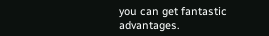you can get fantastic advantages.